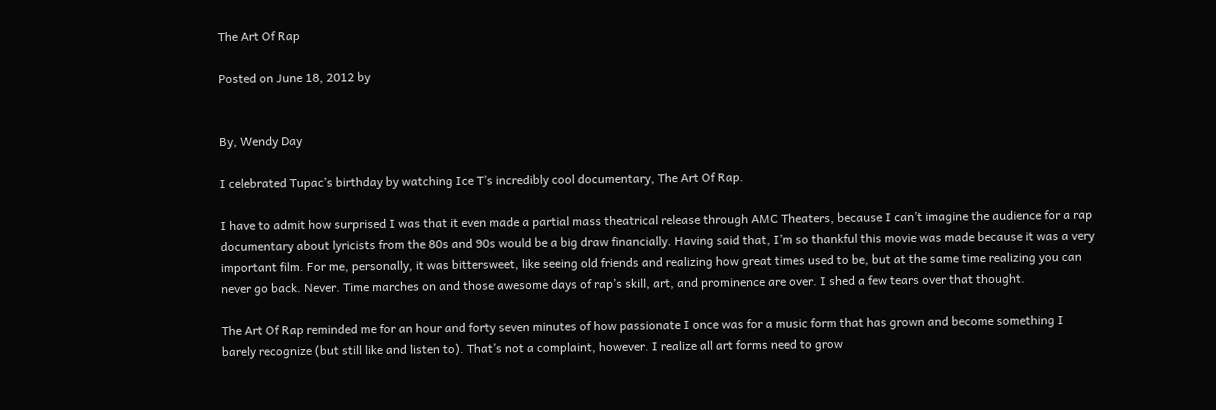The Art Of Rap

Posted on June 18, 2012 by


By, Wendy Day

I celebrated Tupac’s birthday by watching Ice T’s incredibly cool documentary, The Art Of Rap.

I have to admit how surprised I was that it even made a partial mass theatrical release through AMC Theaters, because I can’t imagine the audience for a rap documentary about lyricists from the 80s and 90s would be a big draw financially. Having said that, I’m so thankful this movie was made because it was a very important film. For me, personally, it was bittersweet, like seeing old friends and realizing how great times used to be, but at the same time realizing you can never go back. Never. Time marches on and those awesome days of rap’s skill, art, and prominence are over. I shed a few tears over that thought.

The Art Of Rap reminded me for an hour and forty seven minutes of how passionate I once was for a music form that has grown and become something I barely recognize (but still like and listen to). That’s not a complaint, however. I realize all art forms need to grow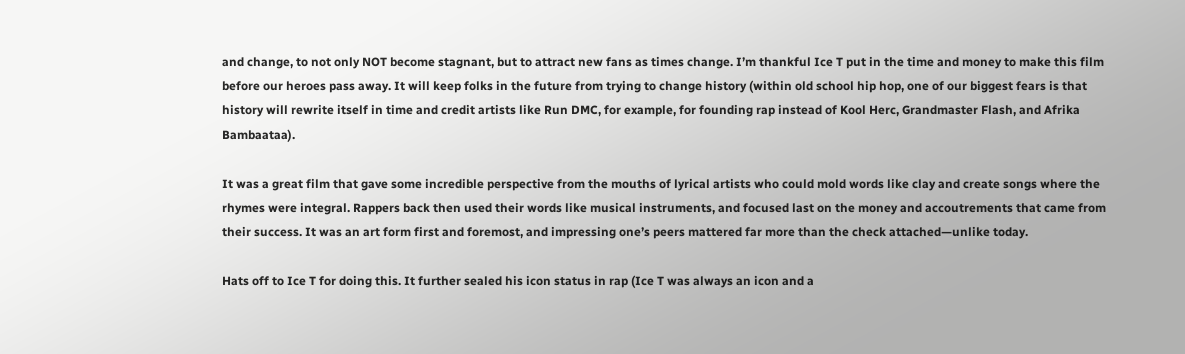and change, to not only NOT become stagnant, but to attract new fans as times change. I’m thankful Ice T put in the time and money to make this film before our heroes pass away. It will keep folks in the future from trying to change history (within old school hip hop, one of our biggest fears is that history will rewrite itself in time and credit artists like Run DMC, for example, for founding rap instead of Kool Herc, Grandmaster Flash, and Afrika Bambaataa).

It was a great film that gave some incredible perspective from the mouths of lyrical artists who could mold words like clay and create songs where the rhymes were integral. Rappers back then used their words like musical instruments, and focused last on the money and accoutrements that came from their success. It was an art form first and foremost, and impressing one’s peers mattered far more than the check attached—unlike today.

Hats off to Ice T for doing this. It further sealed his icon status in rap (Ice T was always an icon and a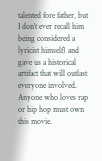talented fore father, but I don’t ever recall him being considered a lyricist himself) and gave us a historical artifact that will outlast everyone involved. Anyone who loves rap or hip hop must own this movie.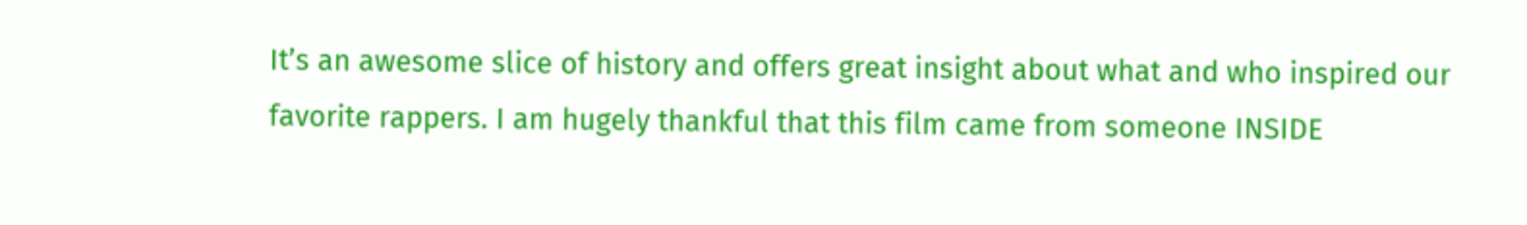It’s an awesome slice of history and offers great insight about what and who inspired our favorite rappers. I am hugely thankful that this film came from someone INSIDE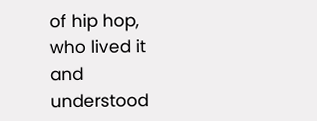of hip hop, who lived it and understood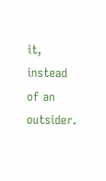it, instead of an outsider.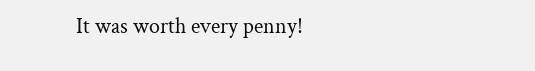It was worth every penny!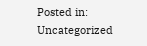Posted in: Uncategorized